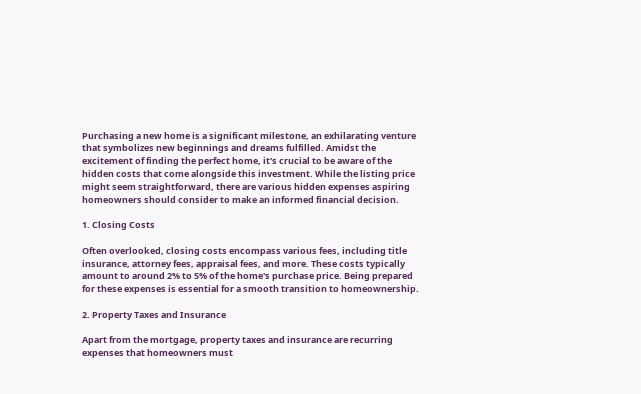Purchasing a new home is a significant milestone, an exhilarating venture that symbolizes new beginnings and dreams fulfilled. Amidst the excitement of finding the perfect home, it's crucial to be aware of the hidden costs that come alongside this investment. While the listing price might seem straightforward, there are various hidden expenses aspiring homeowners should consider to make an informed financial decision.

1. Closing Costs

Often overlooked, closing costs encompass various fees, including title insurance, attorney fees, appraisal fees, and more. These costs typically amount to around 2% to 5% of the home's purchase price. Being prepared for these expenses is essential for a smooth transition to homeownership.

2. Property Taxes and Insurance

Apart from the mortgage, property taxes and insurance are recurring expenses that homeowners must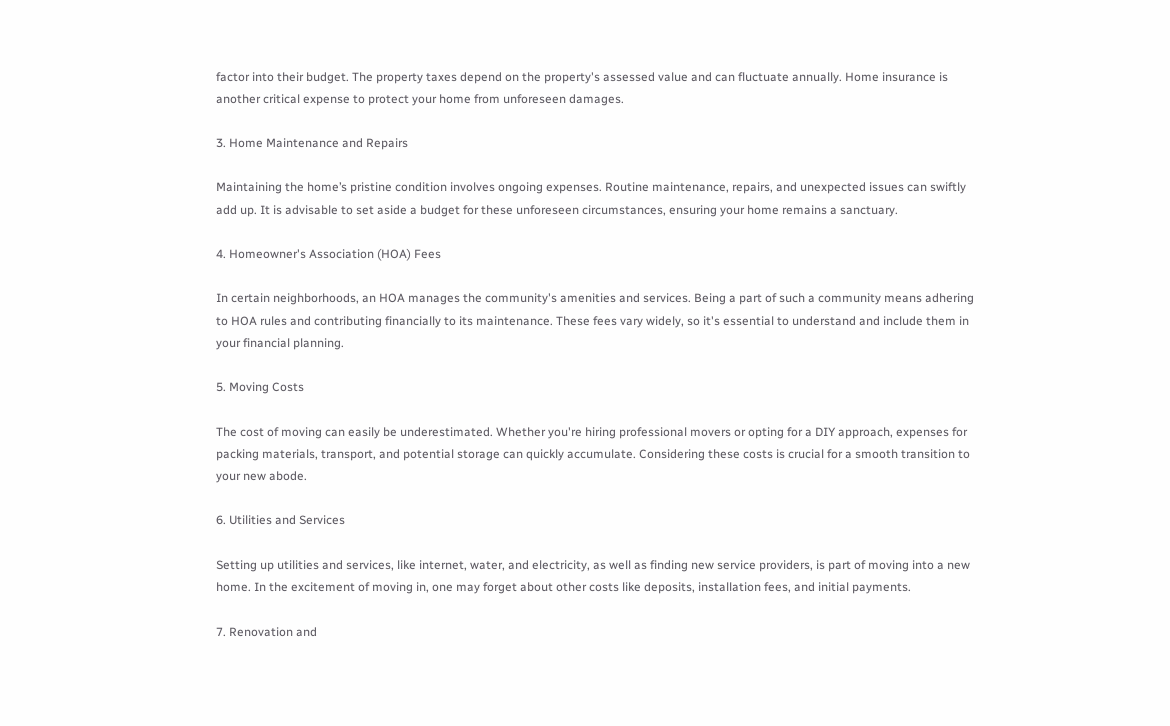factor into their budget. The property taxes depend on the property's assessed value and can fluctuate annually. Home insurance is another critical expense to protect your home from unforeseen damages.

3. Home Maintenance and Repairs

Maintaining the home’s pristine condition involves ongoing expenses. Routine maintenance, repairs, and unexpected issues can swiftly add up. It is advisable to set aside a budget for these unforeseen circumstances, ensuring your home remains a sanctuary.

4. Homeowner's Association (HOA) Fees

In certain neighborhoods, an HOA manages the community's amenities and services. Being a part of such a community means adhering to HOA rules and contributing financially to its maintenance. These fees vary widely, so it's essential to understand and include them in your financial planning.

5. Moving Costs

The cost of moving can easily be underestimated. Whether you're hiring professional movers or opting for a DIY approach, expenses for packing materials, transport, and potential storage can quickly accumulate. Considering these costs is crucial for a smooth transition to your new abode.

6. Utilities and Services

Setting up utilities and services, like internet, water, and electricity, as well as finding new service providers, is part of moving into a new home. In the excitement of moving in, one may forget about other costs like deposits, installation fees, and initial payments.

7. Renovation and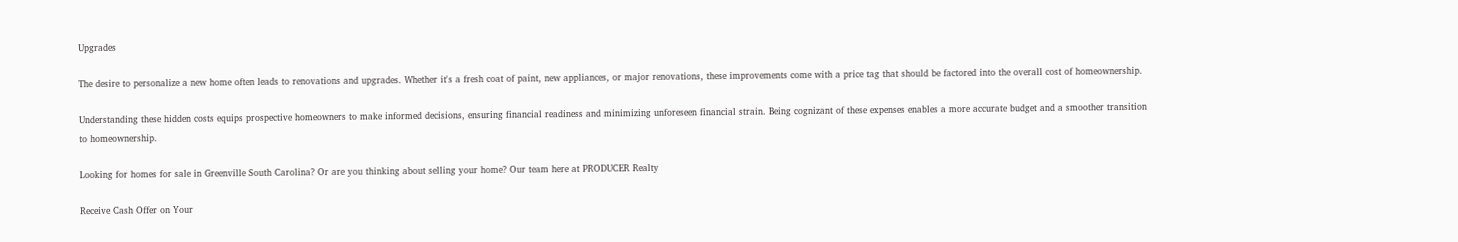Upgrades

The desire to personalize a new home often leads to renovations and upgrades. Whether it's a fresh coat of paint, new appliances, or major renovations, these improvements come with a price tag that should be factored into the overall cost of homeownership.

Understanding these hidden costs equips prospective homeowners to make informed decisions, ensuring financial readiness and minimizing unforeseen financial strain. Being cognizant of these expenses enables a more accurate budget and a smoother transition to homeownership.

Looking for homes for sale in Greenville South Carolina? Or are you thinking about selling your home? Our team here at PRODUCER Realty

Receive Cash Offer on Your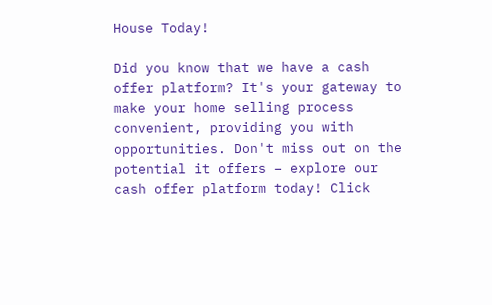House Today!

Did you know that we have a cash offer platform? It's your gateway to make your home selling process convenient, providing you with opportunities. Don't miss out on the potential it offers – explore our cash offer platform today! Click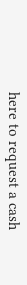here to request a cash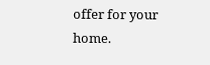offer for your home.